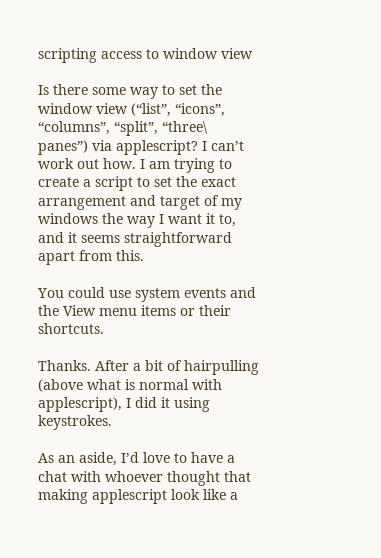scripting access to window view

Is there some way to set the window view (“list”, “icons”, “columns”, “split”, “three\ panes”) via applescript? I can’t work out how. I am trying to create a script to set the exact arrangement and target of my windows the way I want it to, and it seems straightforward apart from this.

You could use system events and the View menu items or their shortcuts.

Thanks. After a bit of hairpulling (above what is normal with applescript), I did it using keystrokes.

As an aside, I’d love to have a chat with whoever thought that making applescript look like a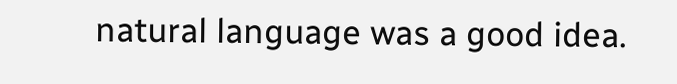natural language was a good idea.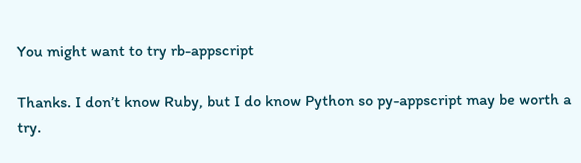You might want to try rb-appscript

Thanks. I don’t know Ruby, but I do know Python so py-appscript may be worth a try.